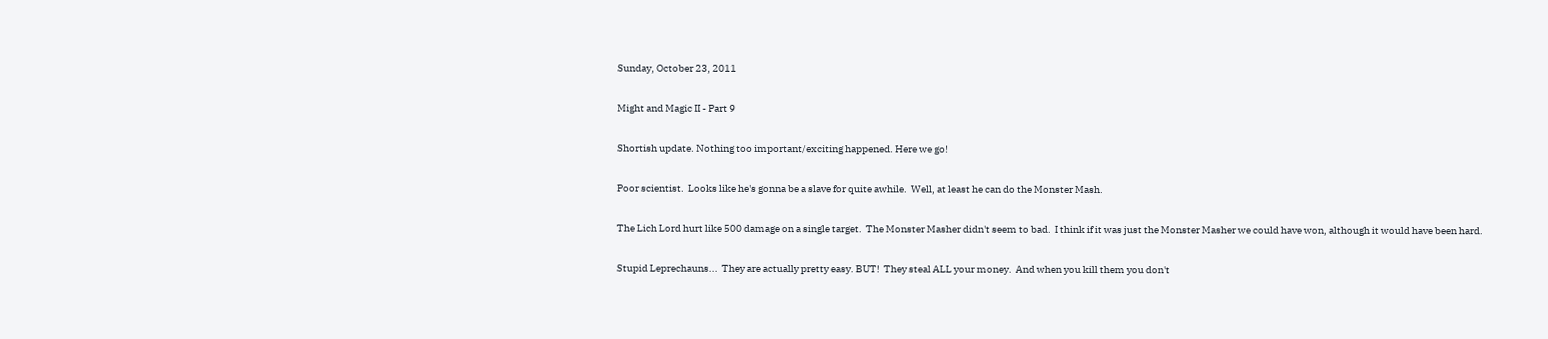Sunday, October 23, 2011

Might and Magic II - Part 9

Shortish update. Nothing too important/exciting happened. Here we go!

Poor scientist.  Looks like he's gonna be a slave for quite awhile.  Well, at least he can do the Monster Mash.

The Lich Lord hurt like 500 damage on a single target.  The Monster Masher didn't seem to bad.  I think if it was just the Monster Masher we could have won, although it would have been hard.

Stupid Leprechauns...  They are actually pretty easy. BUT!  They steal ALL your money.  And when you kill them you don't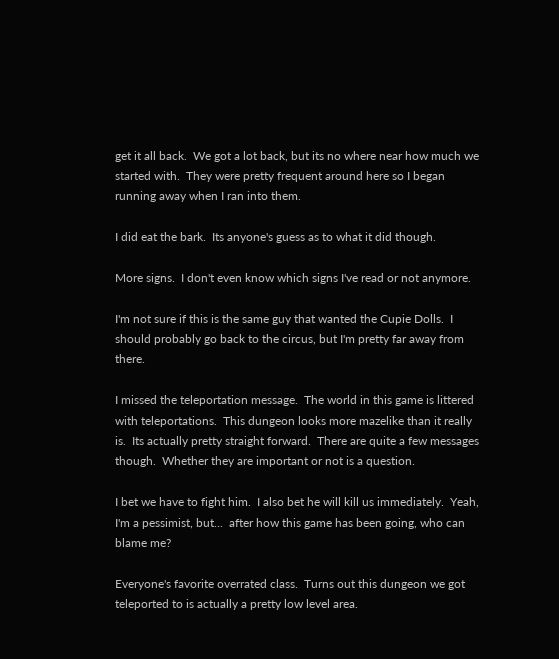get it all back.  We got a lot back, but its no where near how much we started with.  They were pretty frequent around here so I began running away when I ran into them.

I did eat the bark.  Its anyone's guess as to what it did though.

More signs.  I don't even know which signs I've read or not anymore.

I'm not sure if this is the same guy that wanted the Cupie Dolls.  I should probably go back to the circus, but I'm pretty far away from there.

I missed the teleportation message.  The world in this game is littered with teleportations.  This dungeon looks more mazelike than it really is.  Its actually pretty straight forward.  There are quite a few messages though.  Whether they are important or not is a question.

I bet we have to fight him.  I also bet he will kill us immediately.  Yeah, I'm a pessimist, but...  after how this game has been going, who can blame me?

Everyone's favorite overrated class.  Turns out this dungeon we got teleported to is actually a pretty low level area.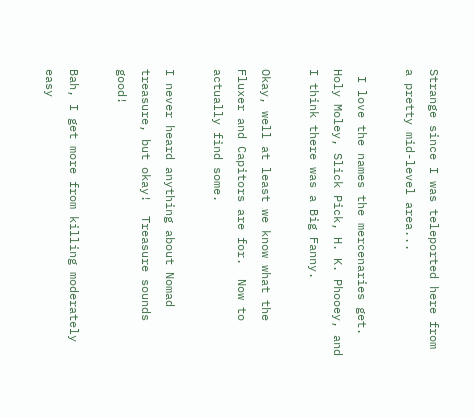Strange since I was teleported here from a pretty mid-level area...

 I love the names the mercenaries get.  Holy Moley, Slick Pick, H. K. Phooey, and I think there was a Big Fanny.

Okay, well at least we know what the Fluxer and Capitors are for.  Now to actually find some.

I never heard anything about Nomad treasure, but okay!  Treasure sounds good!

Bah, I get more from killing moderately easy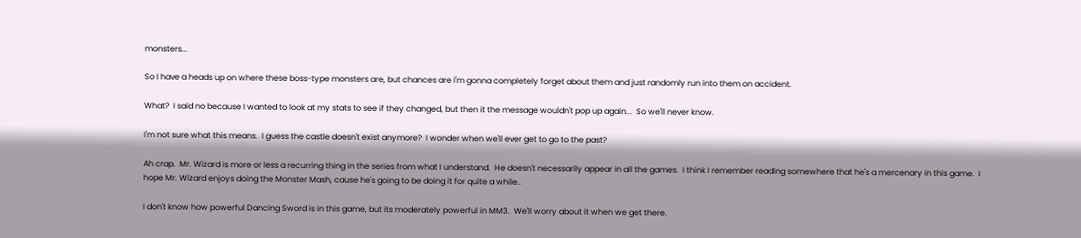monsters...

So I have a heads up on where these boss-type monsters are, but chances are I'm gonna completely forget about them and just randomly run into them on accident.

What?  I said no because I wanted to look at my stats to see if they changed, but then it the message wouldn't pop up again...  So we'll never know.

I'm not sure what this means.  I guess the castle doesn't exist anymore?  I wonder when we'll ever get to go to the past?

Ah crap.  Mr. Wizard is more or less a recurring thing in the series from what I understand.  He doesn't necessarily appear in all the games.  I think I remember reading somewhere that he's a mercenary in this game.  I hope Mr. Wizard enjoys doing the Monster Mash, cause he's going to be doing it for quite a while..

I don't know how powerful Dancing Sword is in this game, but its moderately powerful in MM3.  We'll worry about it when we get there.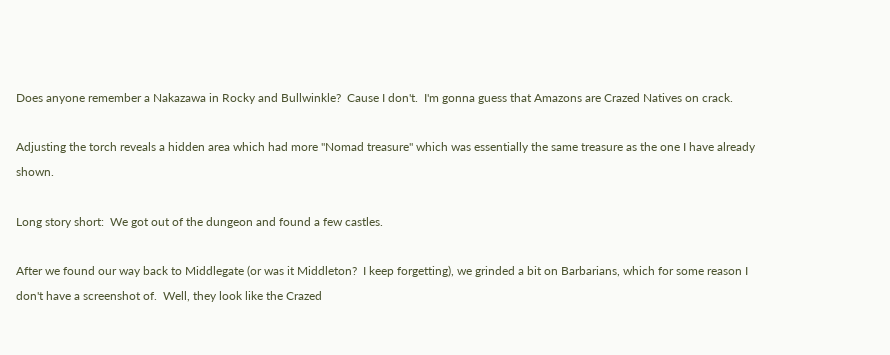Does anyone remember a Nakazawa in Rocky and Bullwinkle?  Cause I don't.  I'm gonna guess that Amazons are Crazed Natives on crack.

Adjusting the torch reveals a hidden area which had more "Nomad treasure" which was essentially the same treasure as the one I have already shown.

Long story short:  We got out of the dungeon and found a few castles.

After we found our way back to Middlegate (or was it Middleton?  I keep forgetting), we grinded a bit on Barbarians, which for some reason I don't have a screenshot of.  Well, they look like the Crazed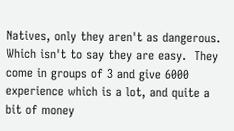Natives, only they aren't as dangerous.  Which isn't to say they are easy.  They come in groups of 3 and give 6000 experience which is a lot, and quite a bit of money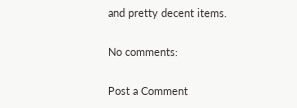and pretty decent items.

No comments:

Post a Comment